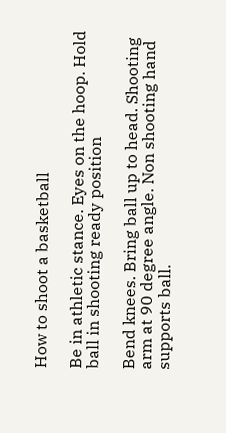How to shoot a basketball

Be in athletic stance. Eyes on the hoop. Hold ball in shooting ready position

Bend knees. Bring ball up to head. Shooting arm at 90 degree angle. Non shooting hand supports ball.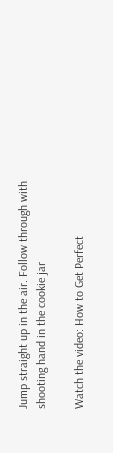Jump straight up in the air. Follow through with shooting hand in the cookie jar

Watch the video: How to Get Perfect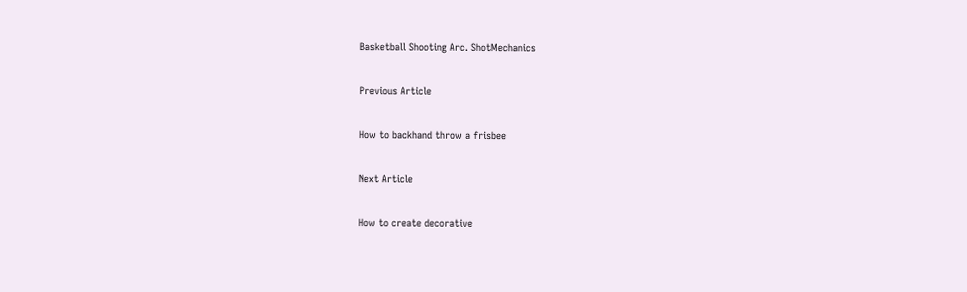Basketball Shooting Arc. ShotMechanics

Previous Article

How to backhand throw a frisbee

Next Article

How to create decorative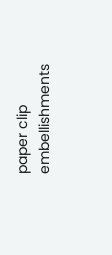paper clip embellishments